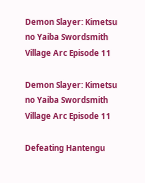Demon Slayer: Kimetsu no Yaiba Swordsmith Village Arc Episode 11

Demon Slayer: Kimetsu no Yaiba Swordsmith Village Arc Episode 11

Defeating Hantengu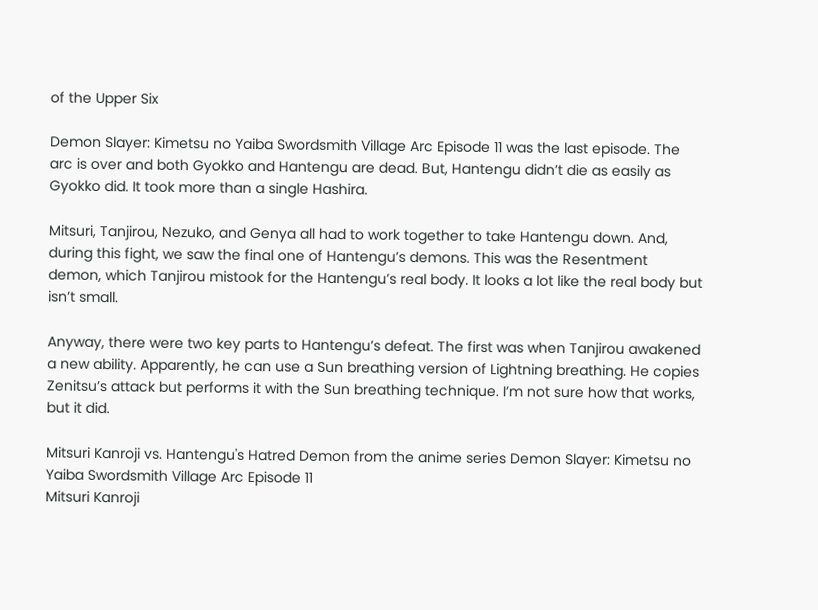of the Upper Six

Demon Slayer: Kimetsu no Yaiba Swordsmith Village Arc Episode 11 was the last episode. The arc is over and both Gyokko and Hantengu are dead. But, Hantengu didn’t die as easily as Gyokko did. It took more than a single Hashira.

Mitsuri, Tanjirou, Nezuko, and Genya all had to work together to take Hantengu down. And, during this fight, we saw the final one of Hantengu’s demons. This was the Resentment demon, which Tanjirou mistook for the Hantengu’s real body. It looks a lot like the real body but isn’t small.

Anyway, there were two key parts to Hantengu’s defeat. The first was when Tanjirou awakened a new ability. Apparently, he can use a Sun breathing version of Lightning breathing. He copies Zenitsu’s attack but performs it with the Sun breathing technique. I’m not sure how that works, but it did.

Mitsuri Kanroji vs. Hantengu's Hatred Demon from the anime series Demon Slayer: Kimetsu no Yaiba Swordsmith Village Arc Episode 11
Mitsuri Kanroji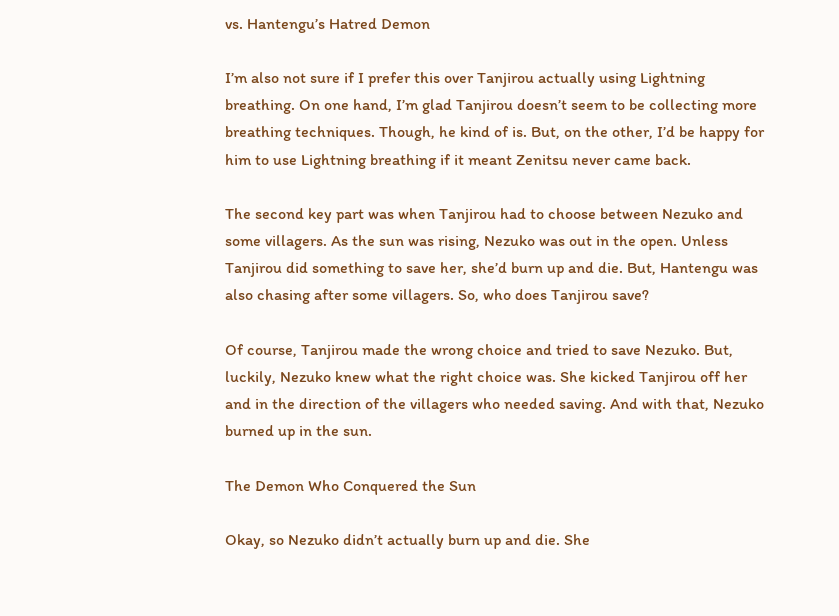vs. Hantengu’s Hatred Demon

I’m also not sure if I prefer this over Tanjirou actually using Lightning breathing. On one hand, I’m glad Tanjirou doesn’t seem to be collecting more breathing techniques. Though, he kind of is. But, on the other, I’d be happy for him to use Lightning breathing if it meant Zenitsu never came back.

The second key part was when Tanjirou had to choose between Nezuko and some villagers. As the sun was rising, Nezuko was out in the open. Unless Tanjirou did something to save her, she’d burn up and die. But, Hantengu was also chasing after some villagers. So, who does Tanjirou save?

Of course, Tanjirou made the wrong choice and tried to save Nezuko. But, luckily, Nezuko knew what the right choice was. She kicked Tanjirou off her and in the direction of the villagers who needed saving. And with that, Nezuko burned up in the sun.

The Demon Who Conquered the Sun

Okay, so Nezuko didn’t actually burn up and die. She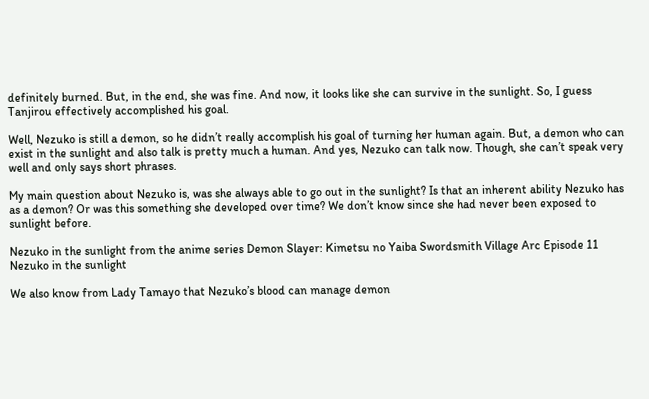definitely burned. But, in the end, she was fine. And now, it looks like she can survive in the sunlight. So, I guess Tanjirou effectively accomplished his goal.

Well, Nezuko is still a demon, so he didn’t really accomplish his goal of turning her human again. But, a demon who can exist in the sunlight and also talk is pretty much a human. And yes, Nezuko can talk now. Though, she can’t speak very well and only says short phrases.

My main question about Nezuko is, was she always able to go out in the sunlight? Is that an inherent ability Nezuko has as a demon? Or was this something she developed over time? We don’t know since she had never been exposed to sunlight before.

Nezuko in the sunlight from the anime series Demon Slayer: Kimetsu no Yaiba Swordsmith Village Arc Episode 11
Nezuko in the sunlight

We also know from Lady Tamayo that Nezuko’s blood can manage demon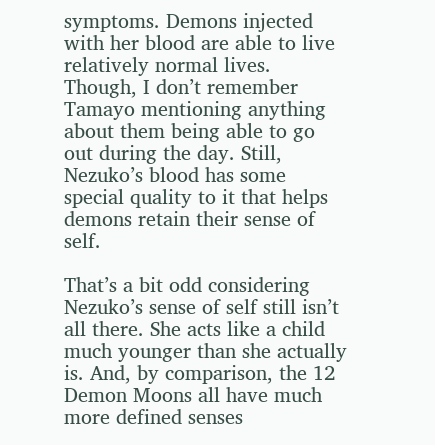symptoms. Demons injected with her blood are able to live relatively normal lives. Though, I don’t remember Tamayo mentioning anything about them being able to go out during the day. Still, Nezuko’s blood has some special quality to it that helps demons retain their sense of self.

That’s a bit odd considering Nezuko’s sense of self still isn’t all there. She acts like a child much younger than she actually is. And, by comparison, the 12 Demon Moons all have much more defined senses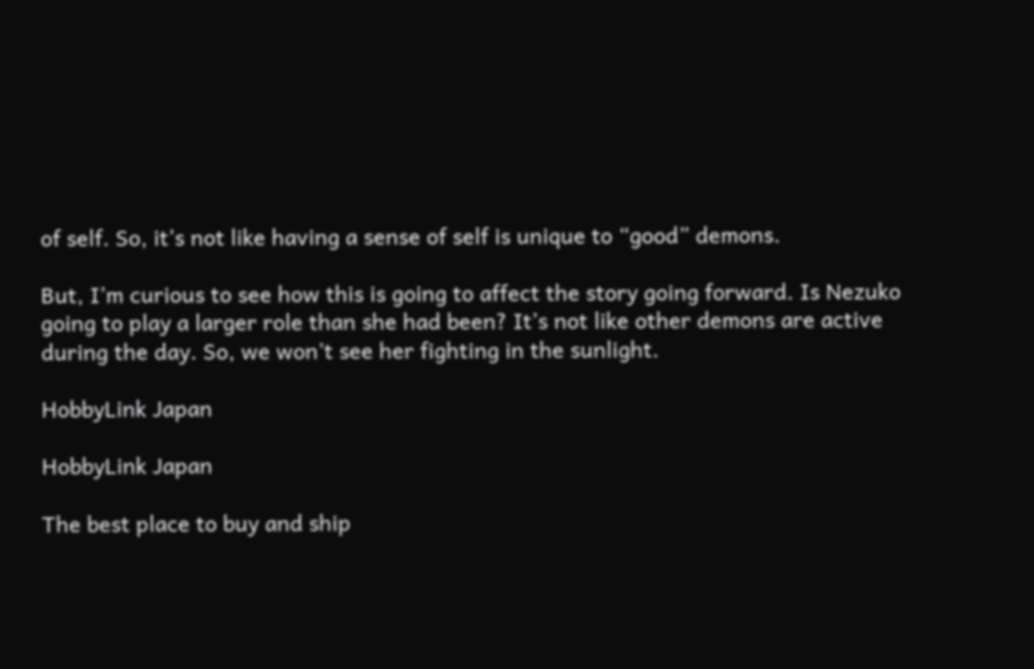of self. So, it’s not like having a sense of self is unique to “good” demons.

But, I’m curious to see how this is going to affect the story going forward. Is Nezuko going to play a larger role than she had been? It’s not like other demons are active during the day. So, we won’t see her fighting in the sunlight.

HobbyLink Japan

HobbyLink Japan

The best place to buy and ship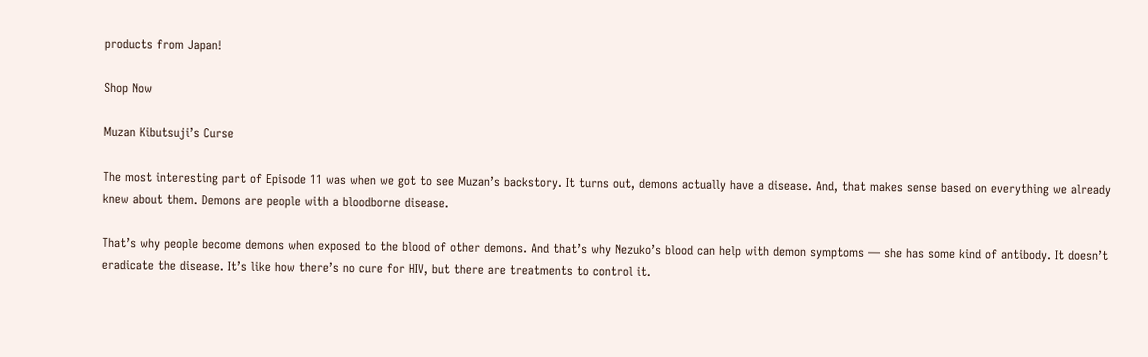products from Japan!

Shop Now

Muzan Kibutsuji’s Curse

The most interesting part of Episode 11 was when we got to see Muzan’s backstory. It turns out, demons actually have a disease. And, that makes sense based on everything we already knew about them. Demons are people with a bloodborne disease.

That’s why people become demons when exposed to the blood of other demons. And that’s why Nezuko’s blood can help with demon symptoms — she has some kind of antibody. It doesn’t eradicate the disease. It’s like how there’s no cure for HIV, but there are treatments to control it.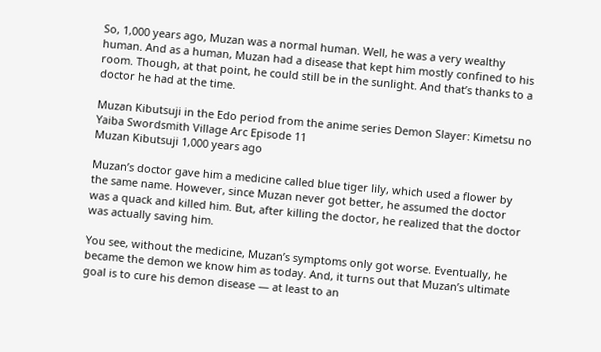So, 1,000 years ago, Muzan was a normal human. Well, he was a very wealthy human. And as a human, Muzan had a disease that kept him mostly confined to his room. Though, at that point, he could still be in the sunlight. And that’s thanks to a doctor he had at the time.

Muzan Kibutsuji in the Edo period from the anime series Demon Slayer: Kimetsu no Yaiba Swordsmith Village Arc Episode 11
Muzan Kibutsuji 1,000 years ago

Muzan’s doctor gave him a medicine called blue tiger lily, which used a flower by the same name. However, since Muzan never got better, he assumed the doctor was a quack and killed him. But, after killing the doctor, he realized that the doctor was actually saving him.

You see, without the medicine, Muzan’s symptoms only got worse. Eventually, he became the demon we know him as today. And, it turns out that Muzan’s ultimate goal is to cure his demon disease — at least to an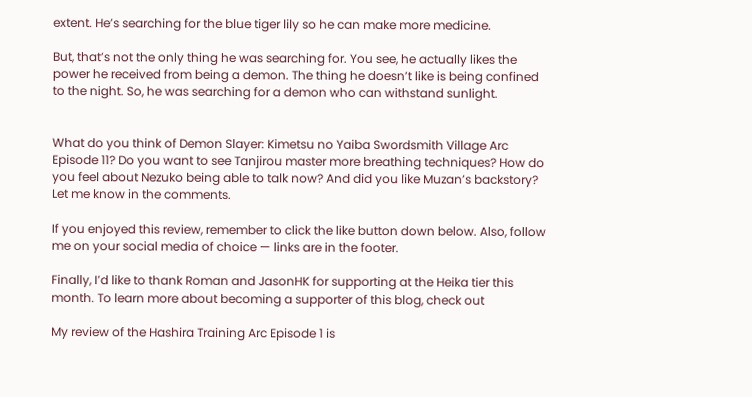extent. He’s searching for the blue tiger lily so he can make more medicine.

But, that’s not the only thing he was searching for. You see, he actually likes the power he received from being a demon. The thing he doesn’t like is being confined to the night. So, he was searching for a demon who can withstand sunlight.


What do you think of Demon Slayer: Kimetsu no Yaiba Swordsmith Village Arc Episode 11? Do you want to see Tanjirou master more breathing techniques? How do you feel about Nezuko being able to talk now? And did you like Muzan’s backstory? Let me know in the comments.

If you enjoyed this review, remember to click the like button down below. Also, follow me on your social media of choice — links are in the footer.

Finally, I’d like to thank Roman and JasonHK for supporting at the Heika tier this month. To learn more about becoming a supporter of this blog, check out

My review of the Hashira Training Arc Episode 1 is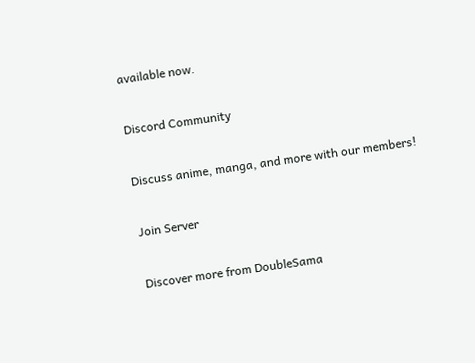available now.

Discord Community

Discuss anime, manga, and more with our members!

Join Server

Discover more from DoubleSama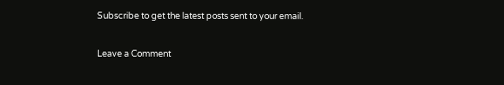Subscribe to get the latest posts sent to your email.

Leave a Comment